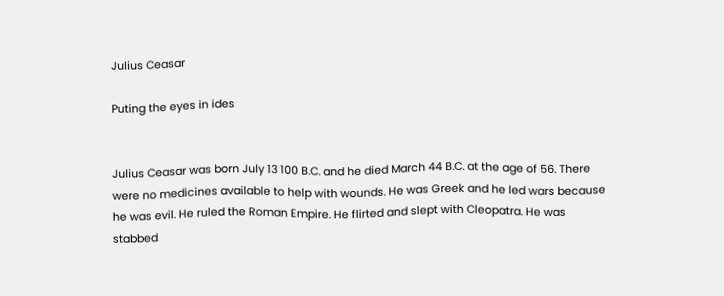Julius Ceasar

Puting the eyes in ides


Julius Ceasar was born July 13 100 B.C. and he died March 44 B.C. at the age of 56. There were no medicines available to help with wounds. He was Greek and he led wars because he was evil. He ruled the Roman Empire. He flirted and slept with Cleopatra. He was stabbed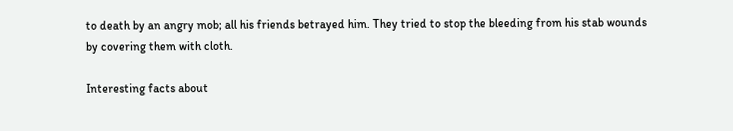to death by an angry mob; all his friends betrayed him. They tried to stop the bleeding from his stab wounds by covering them with cloth.

Interesting facts about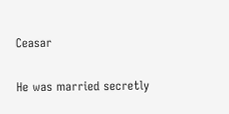Ceasar

He was married secretly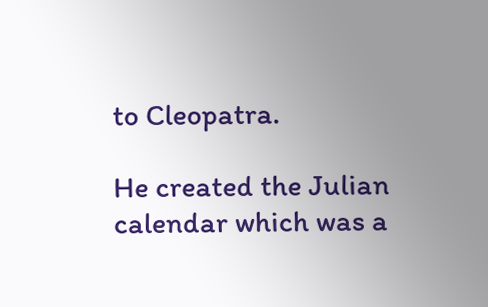to Cleopatra.

He created the Julian calendar which was a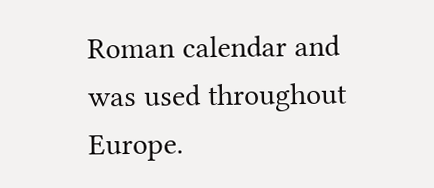Roman calendar and was used throughout Europe.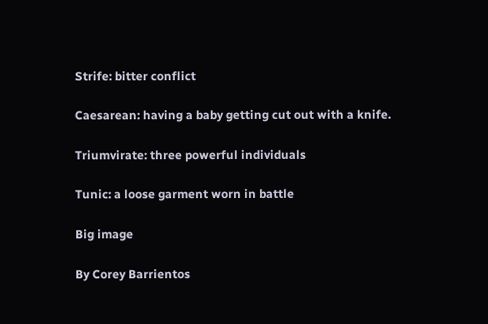Strife: bitter conflict

Caesarean: having a baby getting cut out with a knife.

Triumvirate: three powerful individuals

Tunic: a loose garment worn in battle

Big image

By Corey Barrientos